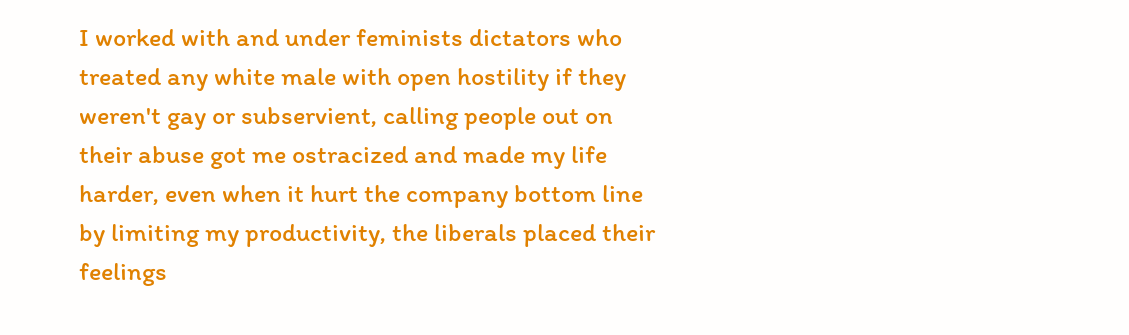I worked with and under feminists dictators who treated any white male with open hostility if they weren't gay or subservient, calling people out on their abuse got me ostracized and made my life harder, even when it hurt the company bottom line by limiting my productivity, the liberals placed their feelings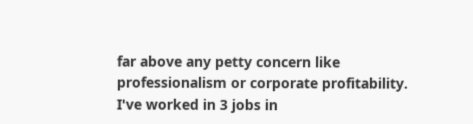far above any petty concern like professionalism or corporate profitability. I've worked in 3 jobs in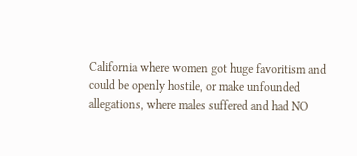California where women got huge favoritism and could be openly hostile, or make unfounded allegations, where males suffered and had NO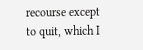recourse except to quit, which I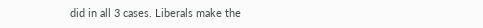did in all 3 cases. Liberals make the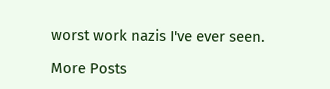worst work nazis I've ever seen.

More Posts